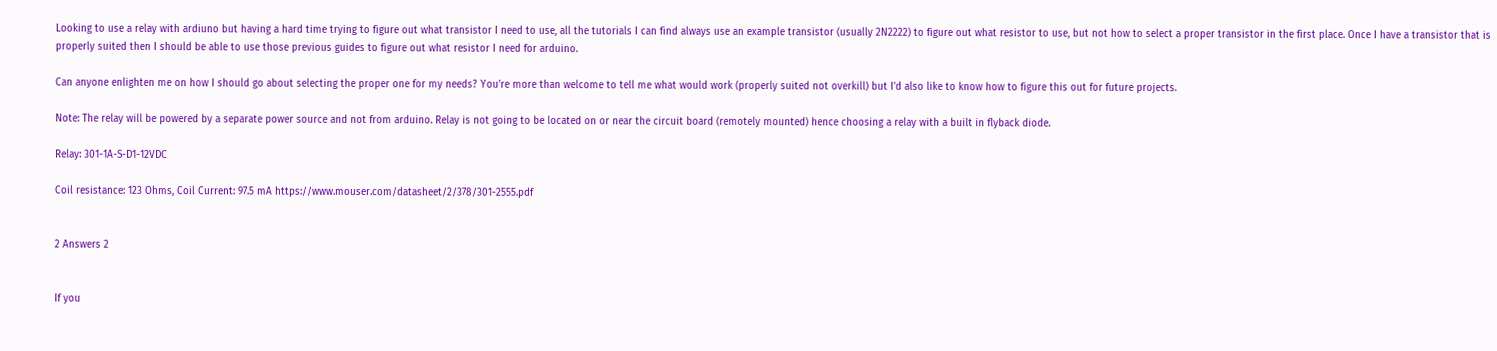Looking to use a relay with ardiuno but having a hard time trying to figure out what transistor I need to use, all the tutorials I can find always use an example transistor (usually 2N2222) to figure out what resistor to use, but not how to select a proper transistor in the first place. Once I have a transistor that is properly suited then I should be able to use those previous guides to figure out what resistor I need for arduino.

Can anyone enlighten me on how I should go about selecting the proper one for my needs? You're more than welcome to tell me what would work (properly suited not overkill) but I'd also like to know how to figure this out for future projects.

Note: The relay will be powered by a separate power source and not from arduino. Relay is not going to be located on or near the circuit board (remotely mounted) hence choosing a relay with a built in flyback diode.

Relay: 301-1A-S-D1-12VDC

Coil resistance: 123 Ohms, Coil Current: 97.5 mA https://www.mouser.com/datasheet/2/378/301-2555.pdf


2 Answers 2


If you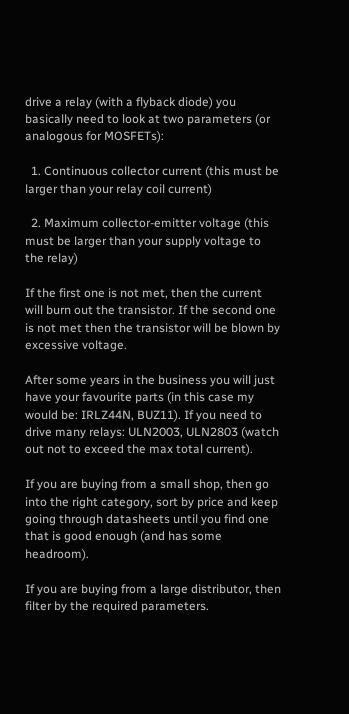drive a relay (with a flyback diode) you basically need to look at two parameters (or analogous for MOSFETs):

  1. Continuous collector current (this must be larger than your relay coil current)

  2. Maximum collector-emitter voltage (this must be larger than your supply voltage to the relay)

If the first one is not met, then the current will burn out the transistor. If the second one is not met then the transistor will be blown by excessive voltage.

After some years in the business you will just have your favourite parts (in this case my would be: IRLZ44N, BUZ11). If you need to drive many relays: ULN2003, ULN2803 (watch out not to exceed the max total current).

If you are buying from a small shop, then go into the right category, sort by price and keep going through datasheets until you find one that is good enough (and has some headroom).

If you are buying from a large distributor, then filter by the required parameters.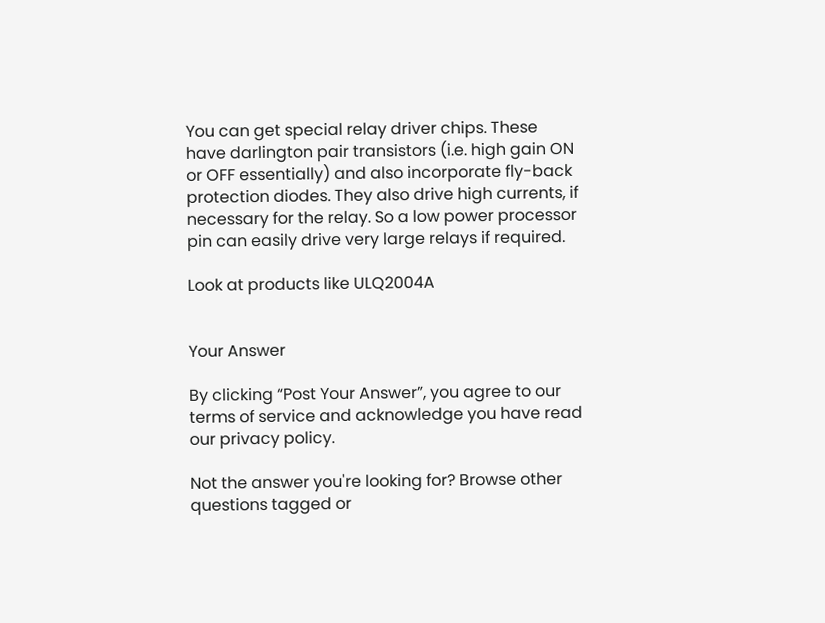You can get special relay driver chips. These have darlington pair transistors (i.e. high gain ON or OFF essentially) and also incorporate fly-back protection diodes. They also drive high currents, if necessary for the relay. So a low power processor pin can easily drive very large relays if required.

Look at products like ULQ2004A


Your Answer

By clicking “Post Your Answer”, you agree to our terms of service and acknowledge you have read our privacy policy.

Not the answer you're looking for? Browse other questions tagged or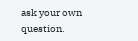ask your own question.